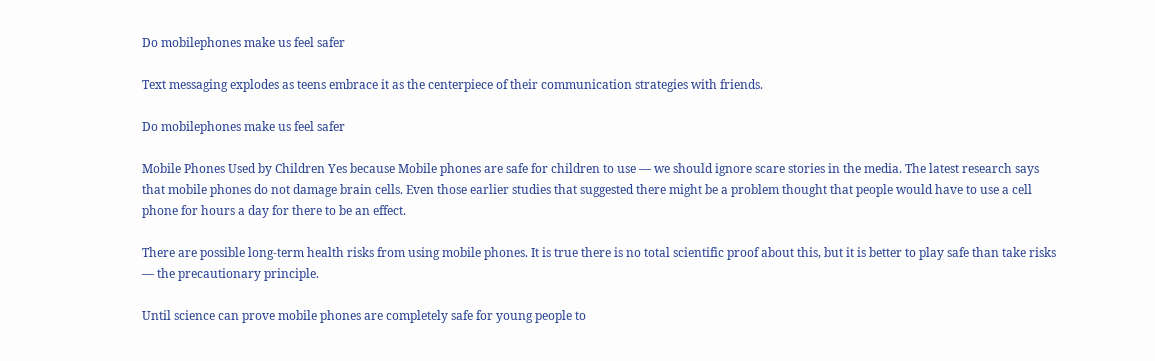Do mobilephones make us feel safer

Text messaging explodes as teens embrace it as the centerpiece of their communication strategies with friends.

Do mobilephones make us feel safer

Mobile Phones Used by Children Yes because Mobile phones are safe for children to use — we should ignore scare stories in the media. The latest research says that mobile phones do not damage brain cells. Even those earlier studies that suggested there might be a problem thought that people would have to use a cell phone for hours a day for there to be an effect.

There are possible long-term health risks from using mobile phones. It is true there is no total scientific proof about this, but it is better to play safe than take risks — the precautionary principle.

Until science can prove mobile phones are completely safe for young people to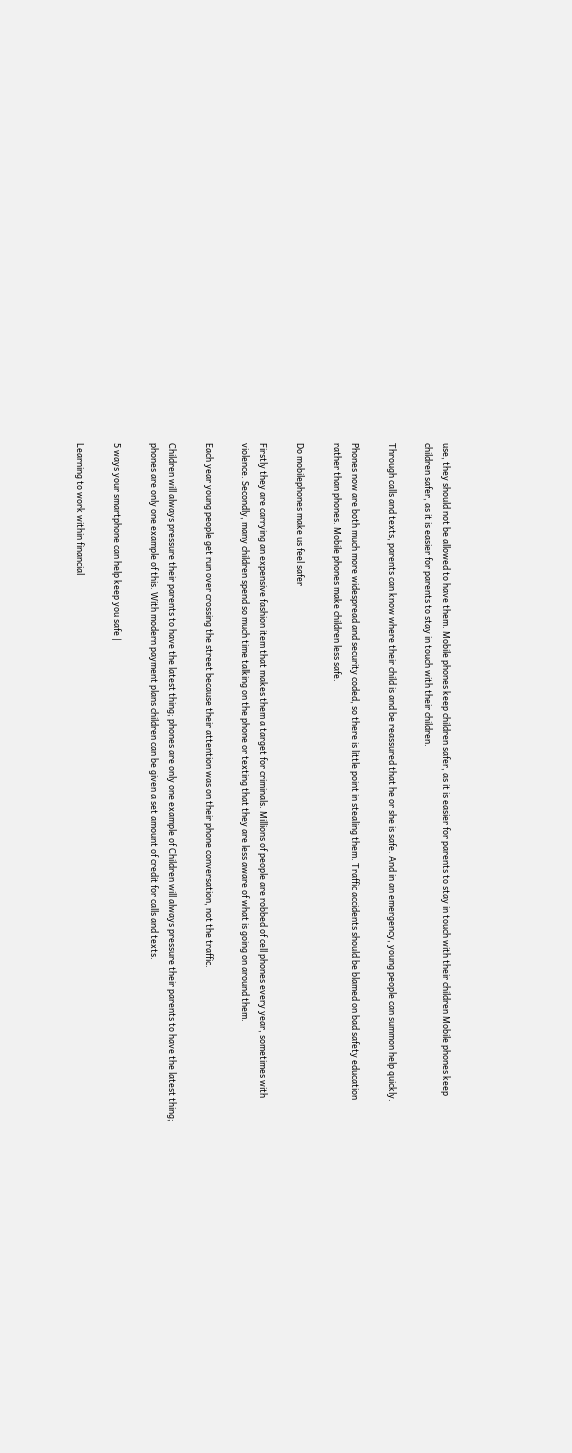use, they should not be allowed to have them. Mobile phones keep children safer, as it is easier for parents to stay in touch with their children Mobile phones keep children safer, as it is easier for parents to stay in touch with their children.

Through calls and texts, parents can know where their child is and be reassured that he or she is safe. And in an emergency, young people can summon help quickly.

Phones now are both much more widespread and security coded, so there is little point in stealing them. Traffic accidents should be blamed on bad safety education rather than phones. Mobile phones make children less safe.

Do mobilephones make us feel safer

Firstly they are carrying an expensive fashion item that makes them a target for criminals. Millions of people are robbed of cell phones every year, sometimes with violence. Secondly, many children spend so much time talking on the phone or texting that they are less aware of what is going on around them.

Each year young people get run over crossing the street because their attention was on their phone conversation, not the traffic.

Children will always pressure their parents to have the latest thing; phones are only one example of Children will always pressure their parents to have the latest thing; phones are only one example of this. With modern payment plans children can be given a set amount of credit for calls and texts.

5 ways your smartphone can help keep you safe |

Learning to work within financial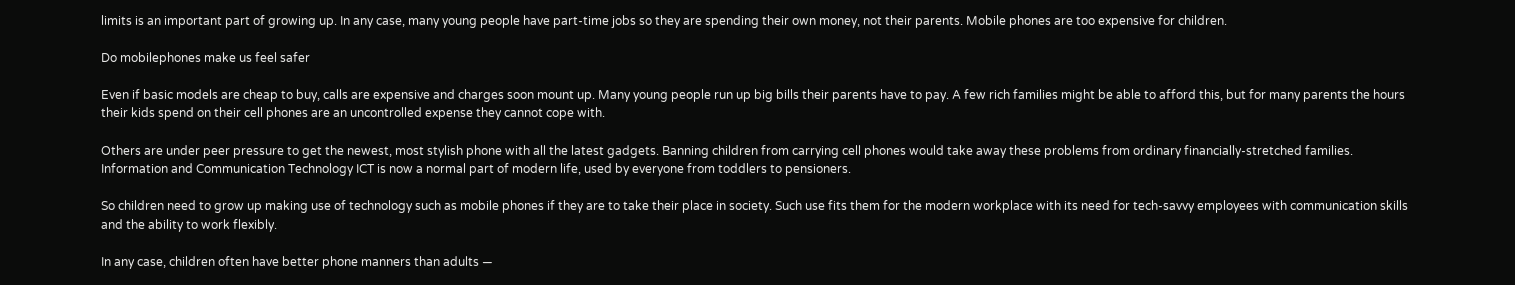limits is an important part of growing up. In any case, many young people have part-time jobs so they are spending their own money, not their parents. Mobile phones are too expensive for children.

Do mobilephones make us feel safer

Even if basic models are cheap to buy, calls are expensive and charges soon mount up. Many young people run up big bills their parents have to pay. A few rich families might be able to afford this, but for many parents the hours their kids spend on their cell phones are an uncontrolled expense they cannot cope with.

Others are under peer pressure to get the newest, most stylish phone with all the latest gadgets. Banning children from carrying cell phones would take away these problems from ordinary financially-stretched families. Information and Communication Technology ICT is now a normal part of modern life, used by everyone from toddlers to pensioners.

So children need to grow up making use of technology such as mobile phones if they are to take their place in society. Such use fits them for the modern workplace with its need for tech-savvy employees with communication skills and the ability to work flexibly.

In any case, children often have better phone manners than adults —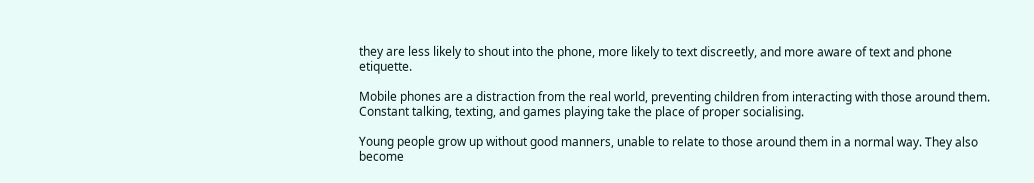they are less likely to shout into the phone, more likely to text discreetly, and more aware of text and phone etiquette.

Mobile phones are a distraction from the real world, preventing children from interacting with those around them. Constant talking, texting, and games playing take the place of proper socialising.

Young people grow up without good manners, unable to relate to those around them in a normal way. They also become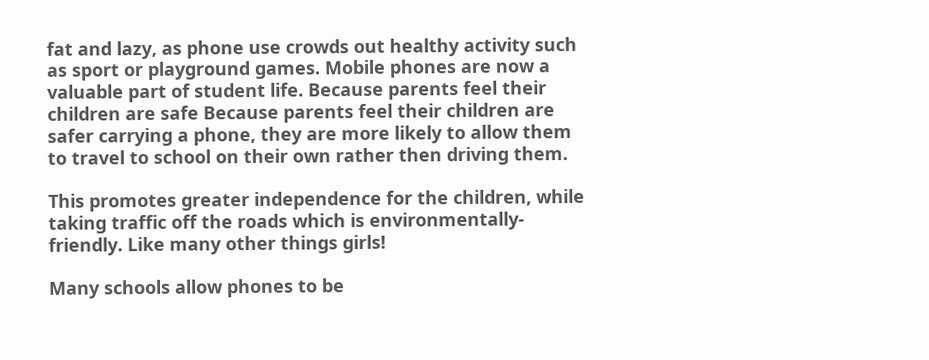fat and lazy, as phone use crowds out healthy activity such as sport or playground games. Mobile phones are now a valuable part of student life. Because parents feel their children are safe Because parents feel their children are safer carrying a phone, they are more likely to allow them to travel to school on their own rather then driving them.

This promotes greater independence for the children, while taking traffic off the roads which is environmentally-friendly. Like many other things girls!

Many schools allow phones to be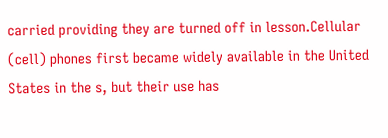carried providing they are turned off in lesson.Cellular (cell) phones first became widely available in the United States in the s, but their use has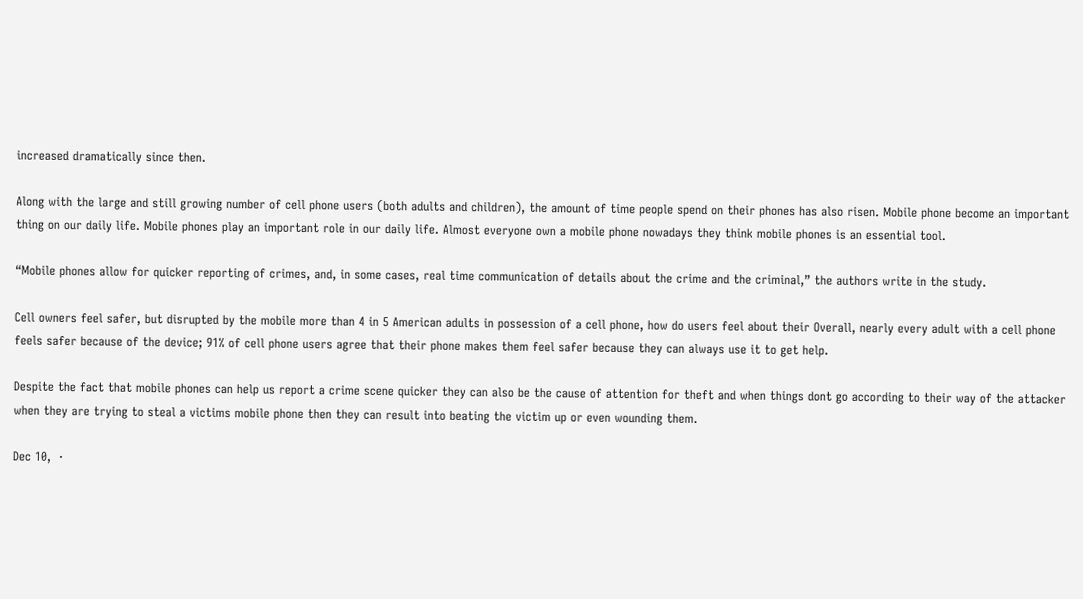increased dramatically since then.

Along with the large and still growing number of cell phone users (both adults and children), the amount of time people spend on their phones has also risen. Mobile phone become an important thing on our daily life. Mobile phones play an important role in our daily life. Almost everyone own a mobile phone nowadays they think mobile phones is an essential tool.

“Mobile phones allow for quicker reporting of crimes, and, in some cases, real time communication of details about the crime and the criminal,” the authors write in the study.

Cell owners feel safer, but disrupted by the mobile more than 4 in 5 American adults in possession of a cell phone, how do users feel about their Overall, nearly every adult with a cell phone feels safer because of the device; 91% of cell phone users agree that their phone makes them feel safer because they can always use it to get help.

Despite the fact that mobile phones can help us report a crime scene quicker they can also be the cause of attention for theft and when things dont go according to their way of the attacker when they are trying to steal a victims mobile phone then they can result into beating the victim up or even wounding them.

Dec 10,  ·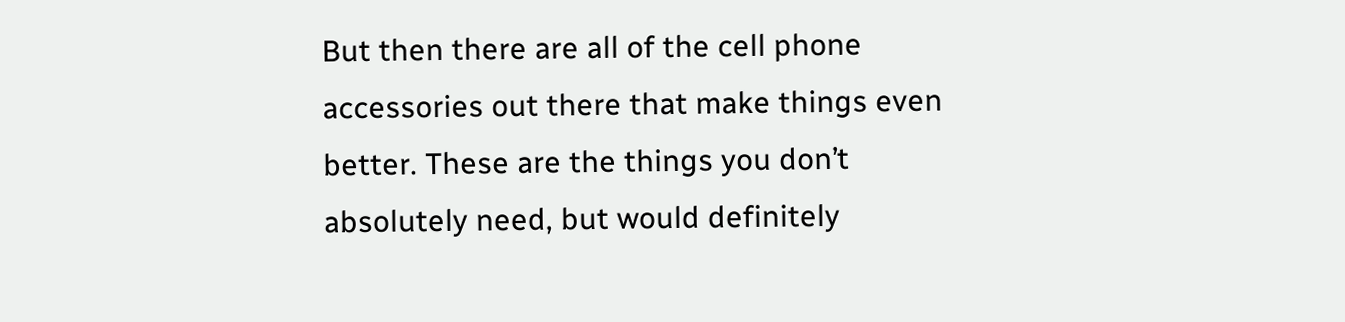But then there are all of the cell phone accessories out there that make things even better. These are the things you don’t absolutely need, but would definitely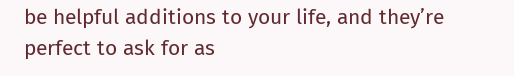be helpful additions to your life, and they’re perfect to ask for as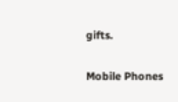gifts.

Mobile Phones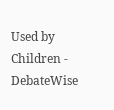Used by Children - DebateWise